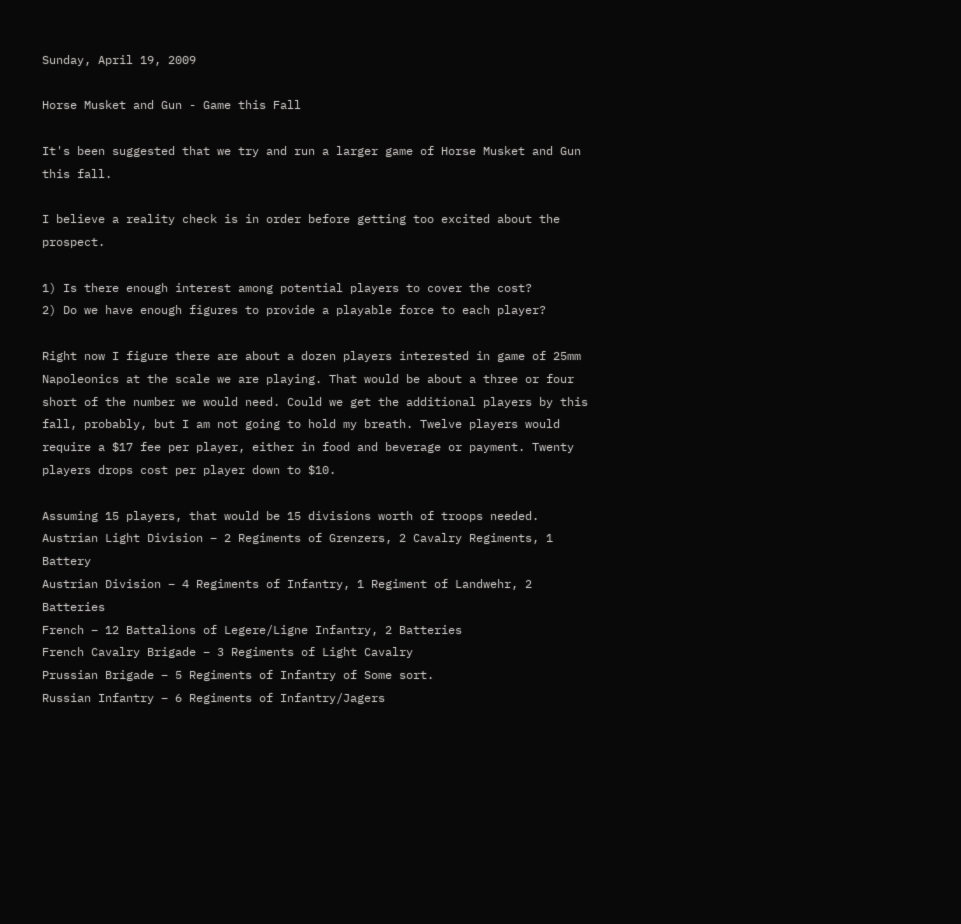Sunday, April 19, 2009

Horse Musket and Gun - Game this Fall

It's been suggested that we try and run a larger game of Horse Musket and Gun this fall.

I believe a reality check is in order before getting too excited about the prospect.

1) Is there enough interest among potential players to cover the cost?
2) Do we have enough figures to provide a playable force to each player?

Right now I figure there are about a dozen players interested in game of 25mm Napoleonics at the scale we are playing. That would be about a three or four short of the number we would need. Could we get the additional players by this fall, probably, but I am not going to hold my breath. Twelve players would require a $17 fee per player, either in food and beverage or payment. Twenty players drops cost per player down to $10.

Assuming 15 players, that would be 15 divisions worth of troops needed.
Austrian Light Division – 2 Regiments of Grenzers, 2 Cavalry Regiments, 1 Battery
Austrian Division – 4 Regiments of Infantry, 1 Regiment of Landwehr, 2 Batteries
French – 12 Battalions of Legere/Ligne Infantry, 2 Batteries
French Cavalry Brigade – 3 Regiments of Light Cavalry
Prussian Brigade – 5 Regiments of Infantry of Some sort.
Russian Infantry – 6 Regiments of Infantry/Jagers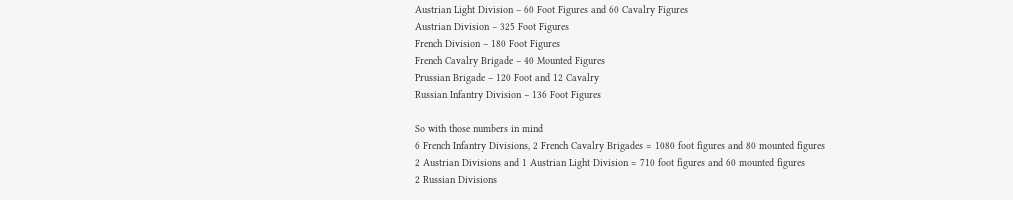Austrian Light Division – 60 Foot Figures and 60 Cavalry Figures
Austrian Division – 325 Foot Figures
French Division – 180 Foot Figures
French Cavalry Brigade – 40 Mounted Figures
Prussian Brigade – 120 Foot and 12 Cavalry
Russian Infantry Division – 136 Foot Figures

So with those numbers in mind
6 French Infantry Divisions, 2 French Cavalry Brigades = 1080 foot figures and 80 mounted figures
2 Austrian Divisions and 1 Austrian Light Division = 710 foot figures and 60 mounted figures
2 Russian Divisions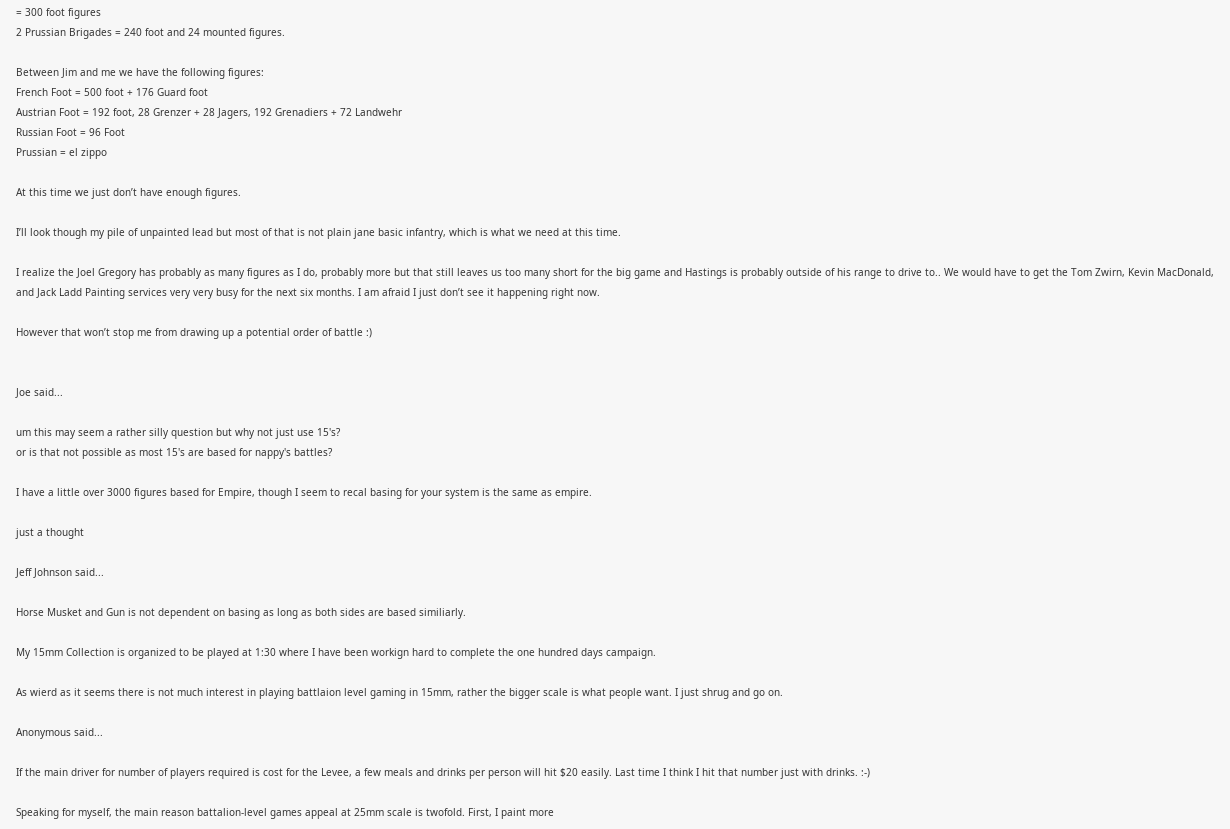= 300 foot figures
2 Prussian Brigades = 240 foot and 24 mounted figures.

Between Jim and me we have the following figures:
French Foot = 500 foot + 176 Guard foot
Austrian Foot = 192 foot, 28 Grenzer + 28 Jagers, 192 Grenadiers + 72 Landwehr
Russian Foot = 96 Foot
Prussian = el zippo

At this time we just don’t have enough figures.

I’ll look though my pile of unpainted lead but most of that is not plain jane basic infantry, which is what we need at this time.

I realize the Joel Gregory has probably as many figures as I do, probably more but that still leaves us too many short for the big game and Hastings is probably outside of his range to drive to.. We would have to get the Tom Zwirn, Kevin MacDonald, and Jack Ladd Painting services very very busy for the next six months. I am afraid I just don’t see it happening right now.

However that won’t stop me from drawing up a potential order of battle :)


Joe said...

um this may seem a rather silly question but why not just use 15's?
or is that not possible as most 15's are based for nappy's battles?

I have a little over 3000 figures based for Empire, though I seem to recal basing for your system is the same as empire.

just a thought

Jeff Johnson said...

Horse Musket and Gun is not dependent on basing as long as both sides are based similiarly.

My 15mm Collection is organized to be played at 1:30 where I have been workign hard to complete the one hundred days campaign.

As wierd as it seems there is not much interest in playing battlaion level gaming in 15mm, rather the bigger scale is what people want. I just shrug and go on.

Anonymous said...

If the main driver for number of players required is cost for the Levee, a few meals and drinks per person will hit $20 easily. Last time I think I hit that number just with drinks. :-)

Speaking for myself, the main reason battalion-level games appeal at 25mm scale is twofold. First, I paint more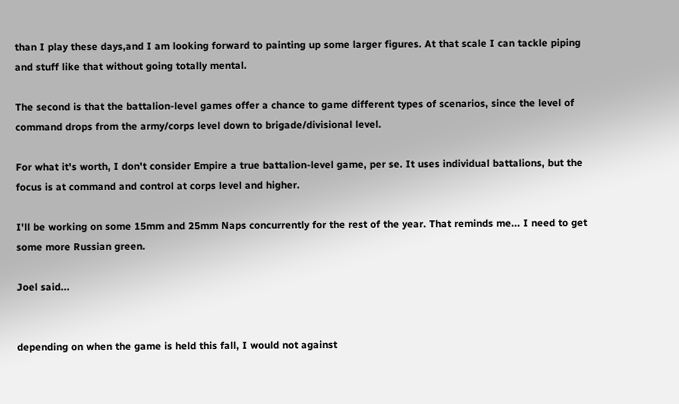than I play these days,and I am looking forward to painting up some larger figures. At that scale I can tackle piping and stuff like that without going totally mental.

The second is that the battalion-level games offer a chance to game different types of scenarios, since the level of command drops from the army/corps level down to brigade/divisional level.

For what it's worth, I don't consider Empire a true battalion-level game, per se. It uses individual battalions, but the focus is at command and control at corps level and higher.

I'll be working on some 15mm and 25mm Naps concurrently for the rest of the year. That reminds me... I need to get some more Russian green.

Joel said...


depending on when the game is held this fall, I would not against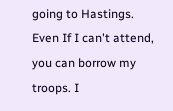going to Hastings. Even If I can't attend, you can borrow my troops. I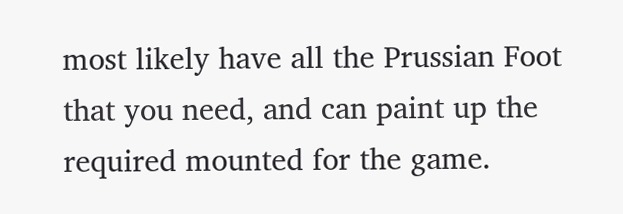most likely have all the Prussian Foot that you need, and can paint up the required mounted for the game.